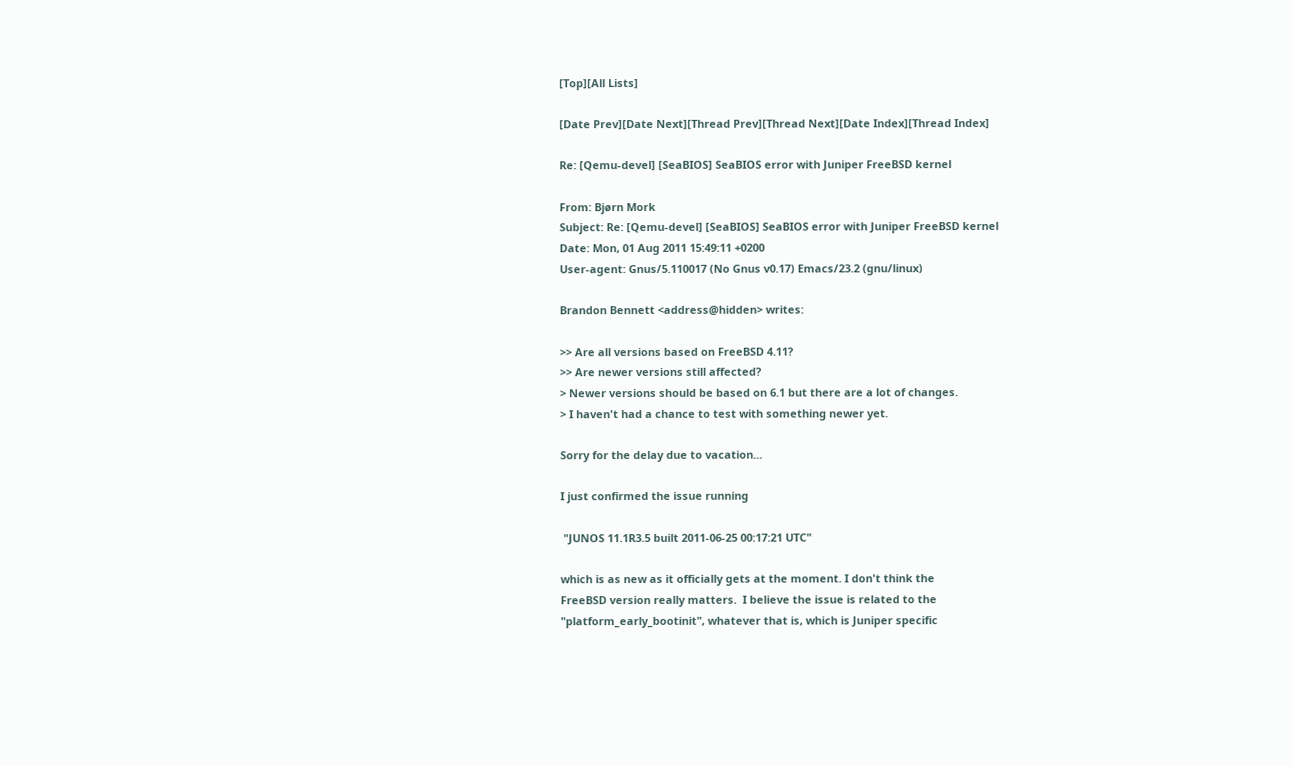[Top][All Lists]

[Date Prev][Date Next][Thread Prev][Thread Next][Date Index][Thread Index]

Re: [Qemu-devel] [SeaBIOS] SeaBIOS error with Juniper FreeBSD kernel

From: Bjørn Mork
Subject: Re: [Qemu-devel] [SeaBIOS] SeaBIOS error with Juniper FreeBSD kernel
Date: Mon, 01 Aug 2011 15:49:11 +0200
User-agent: Gnus/5.110017 (No Gnus v0.17) Emacs/23.2 (gnu/linux)

Brandon Bennett <address@hidden> writes:

>> Are all versions based on FreeBSD 4.11?
>> Are newer versions still affected?
> Newer versions should be based on 6.1 but there are a lot of changes.
> I haven't had a chance to test with something newer yet.

Sorry for the delay due to vacation...

I just confirmed the issue running

 "JUNOS 11.1R3.5 built 2011-06-25 00:17:21 UTC"

which is as new as it officially gets at the moment. I don't think the
FreeBSD version really matters.  I believe the issue is related to the
"platform_early_bootinit", whatever that is, which is Juniper specific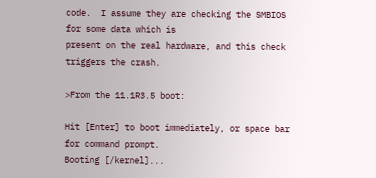code.  I assume they are checking the SMBIOS for some data which is
present on the real hardware, and this check triggers the crash.

>From the 11.1R3.5 boot:

Hit [Enter] to boot immediately, or space bar for command prompt.
Booting [/kernel]...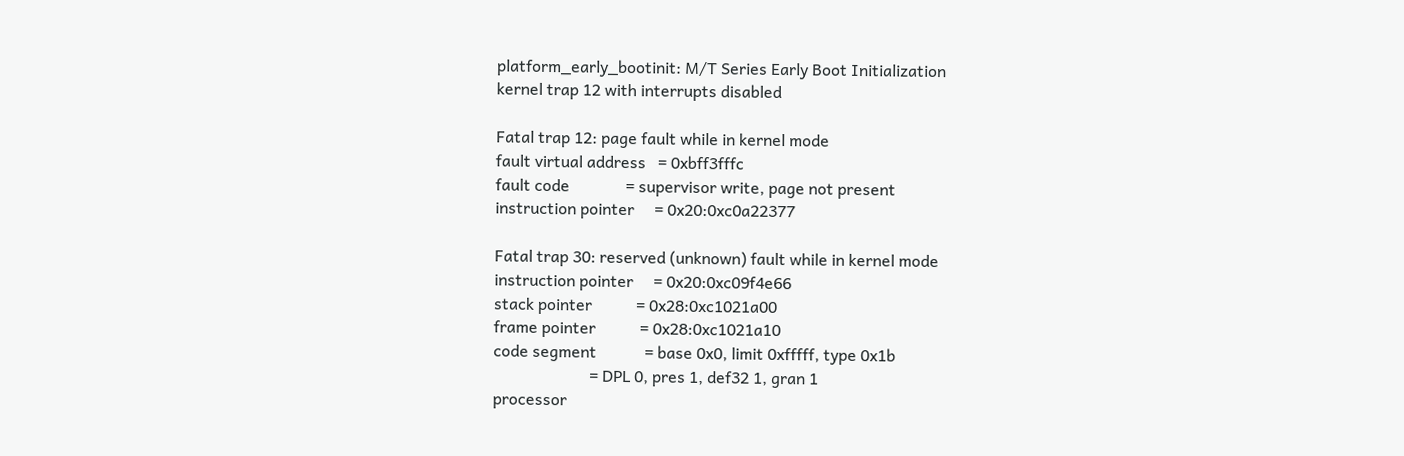platform_early_bootinit: M/T Series Early Boot Initialization
kernel trap 12 with interrupts disabled

Fatal trap 12: page fault while in kernel mode
fault virtual address   = 0xbff3fffc
fault code              = supervisor write, page not present
instruction pointer     = 0x20:0xc0a22377

Fatal trap 30: reserved (unknown) fault while in kernel mode
instruction pointer     = 0x20:0xc09f4e66
stack pointer           = 0x28:0xc1021a00
frame pointer           = 0x28:0xc1021a10
code segment            = base 0x0, limit 0xfffff, type 0x1b
                        = DPL 0, pres 1, def32 1, gran 1
processor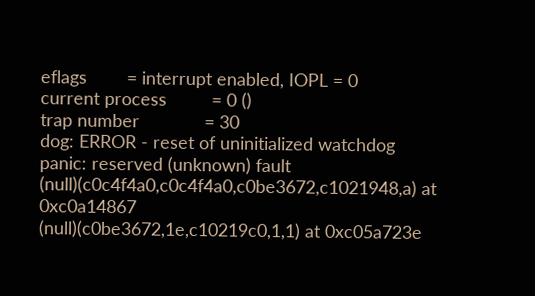eflags        = interrupt enabled, IOPL = 0
current process         = 0 ()
trap number             = 30
dog: ERROR - reset of uninitialized watchdog
panic: reserved (unknown) fault
(null)(c0c4f4a0,c0c4f4a0,c0be3672,c1021948,a) at 0xc0a14867
(null)(c0be3672,1e,c10219c0,1,1) at 0xc05a723e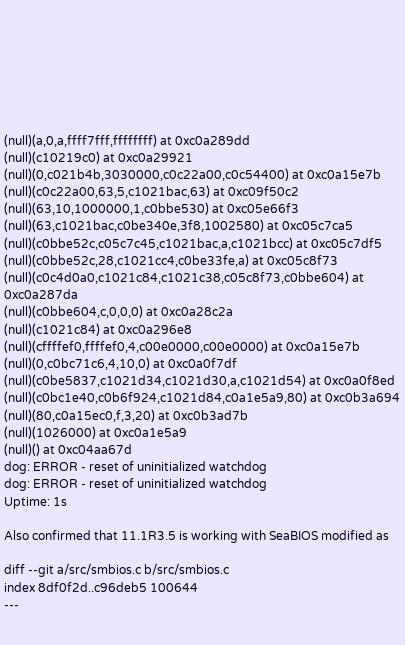(null)(a,0,a,ffff7fff,ffffffff) at 0xc0a289dd
(null)(c10219c0) at 0xc0a29921
(null)(0,c021b4b,3030000,c0c22a00,c0c54400) at 0xc0a15e7b
(null)(c0c22a00,63,5,c1021bac,63) at 0xc09f50c2
(null)(63,10,1000000,1,c0bbe530) at 0xc05e66f3
(null)(63,c1021bac,c0be340e,3f8,1002580) at 0xc05c7ca5
(null)(c0bbe52c,c05c7c45,c1021bac,a,c1021bcc) at 0xc05c7df5
(null)(c0bbe52c,28,c1021cc4,c0be33fe,a) at 0xc05c8f73
(null)(c0c4d0a0,c1021c84,c1021c38,c05c8f73,c0bbe604) at 0xc0a287da
(null)(c0bbe604,c,0,0,0) at 0xc0a28c2a
(null)(c1021c84) at 0xc0a296e8
(null)(cffffef0,ffffef0,4,c00e0000,c00e0000) at 0xc0a15e7b
(null)(0,c0bc71c6,4,10,0) at 0xc0a0f7df
(null)(c0be5837,c1021d34,c1021d30,a,c1021d54) at 0xc0a0f8ed
(null)(c0bc1e40,c0b6f924,c1021d84,c0a1e5a9,80) at 0xc0b3a694
(null)(80,c0a15ec0,f,3,20) at 0xc0b3ad7b
(null)(1026000) at 0xc0a1e5a9
(null)() at 0xc04aa67d
dog: ERROR - reset of uninitialized watchdog
dog: ERROR - reset of uninitialized watchdog
Uptime: 1s

Also confirmed that 11.1R3.5 is working with SeaBIOS modified as

diff --git a/src/smbios.c b/src/smbios.c
index 8df0f2d..c96deb5 100644
---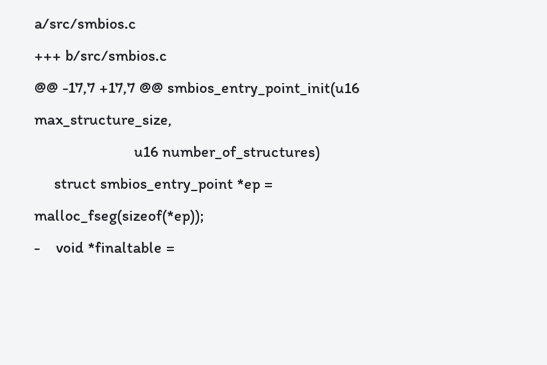a/src/smbios.c
+++ b/src/smbios.c
@@ -17,7 +17,7 @@ smbios_entry_point_init(u16 max_structure_size,
                         u16 number_of_structures)
     struct smbios_entry_point *ep = malloc_fseg(sizeof(*ep));
-    void *finaltable =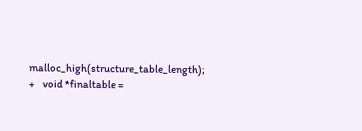malloc_high(structure_table_length);
+    void *finaltable =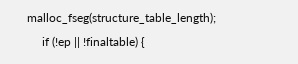malloc_fseg(structure_table_length);
     if (!ep || !finaltable) {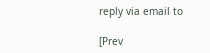reply via email to

[Prev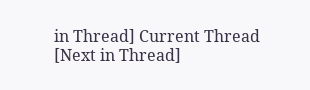in Thread] Current Thread [Next in Thread]